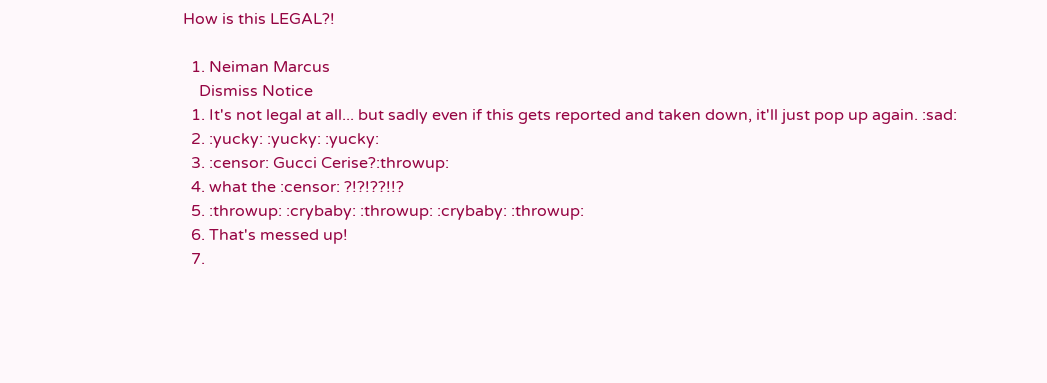How is this LEGAL?!

  1. Neiman Marcus
    Dismiss Notice
  1. It's not legal at all... but sadly even if this gets reported and taken down, it'll just pop up again. :sad:
  2. :yucky: :yucky: :yucky:
  3. :censor: Gucci Cerise?:throwup:
  4. what the :censor: ?!?!??!!?
  5. :throwup: :crybaby: :throwup: :crybaby: :throwup:
  6. That's messed up!
  7.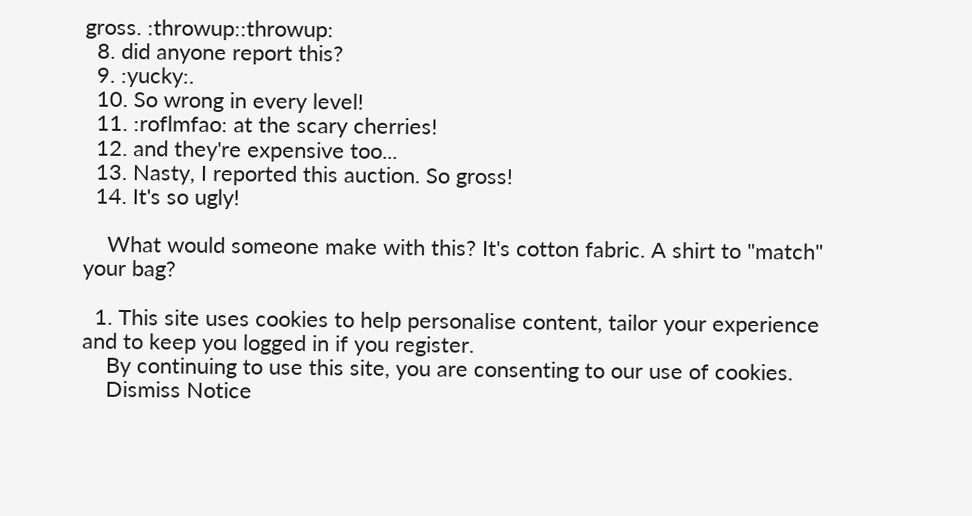gross. :throwup::throwup:
  8. did anyone report this?
  9. :yucky:.
  10. So wrong in every level!
  11. :roflmfao: at the scary cherries!
  12. and they're expensive too...
  13. Nasty, I reported this auction. So gross!
  14. It's so ugly!

    What would someone make with this? It's cotton fabric. A shirt to "match" your bag?

  1. This site uses cookies to help personalise content, tailor your experience and to keep you logged in if you register.
    By continuing to use this site, you are consenting to our use of cookies.
    Dismiss Notice